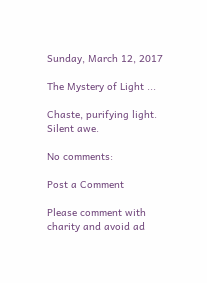Sunday, March 12, 2017

The Mystery of Light ...

Chaste, purifying light.
Silent awe.

No comments:

Post a Comment

Please comment with charity and avoid ad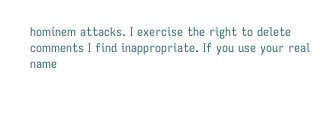hominem attacks. I exercise the right to delete comments I find inappropriate. If you use your real name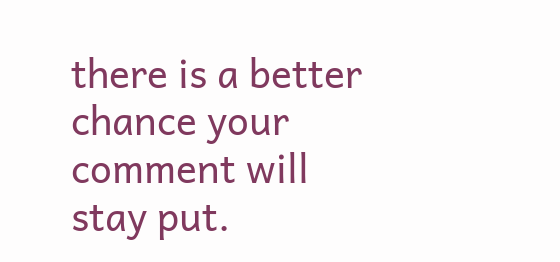there is a better chance your comment will stay put.